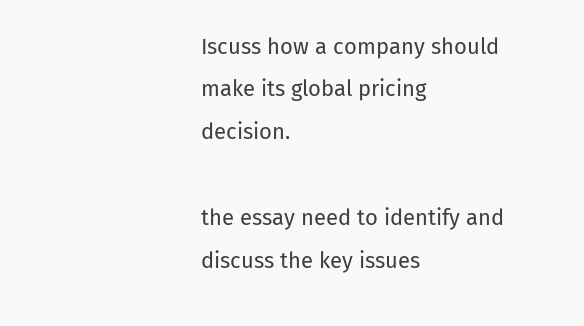Iscuss how a company should make its global pricing decision.

the essay need to identify and discuss the key issues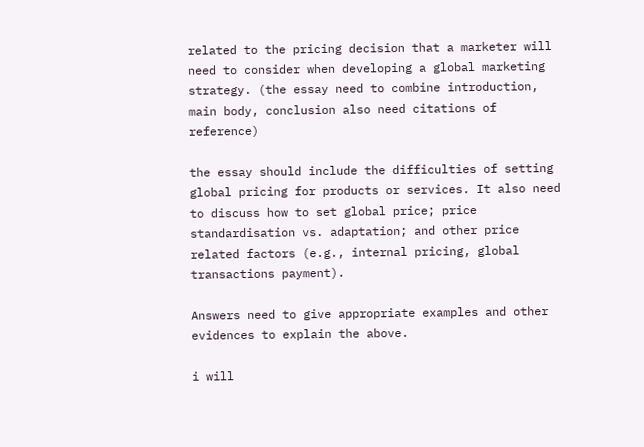related to the pricing decision that a marketer will need to consider when developing a global marketing strategy. (the essay need to combine introduction, main body, conclusion also need citations of reference)

the essay should include the difficulties of setting global pricing for products or services. It also need to discuss how to set global price; price standardisation vs. adaptation; and other price related factors (e.g., internal pricing, global transactions payment).

Answers need to give appropriate examples and other evidences to explain the above.

i will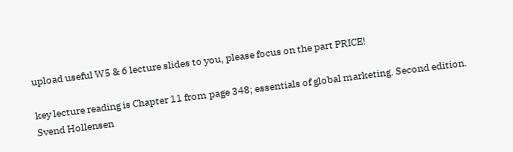upload useful W5 & 6 lecture slides to you, please focus on the part PRICE!

key lecture reading is Chapter 11 from page 348; essentials of global marketing. Second edition. Svend Hollensen